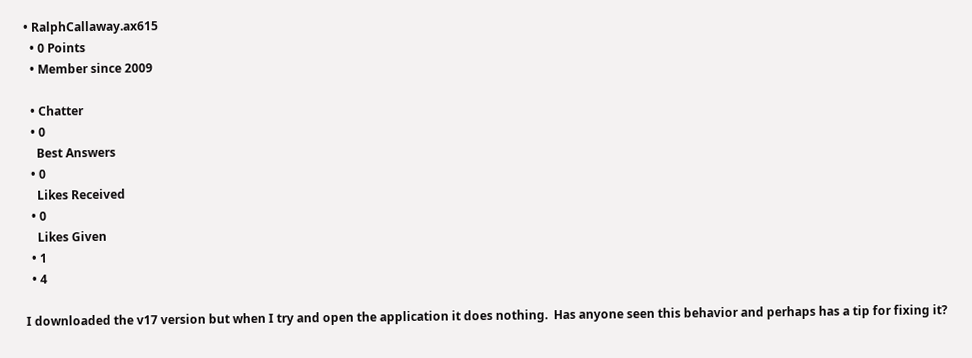• RalphCallaway.ax615
  • 0 Points
  • Member since 2009

  • Chatter
  • 0
    Best Answers
  • 0
    Likes Received
  • 0
    Likes Given
  • 1
  • 4

I downloaded the v17 version but when I try and open the application it does nothing.  Has anyone seen this behavior and perhaps has a tip for fixing it?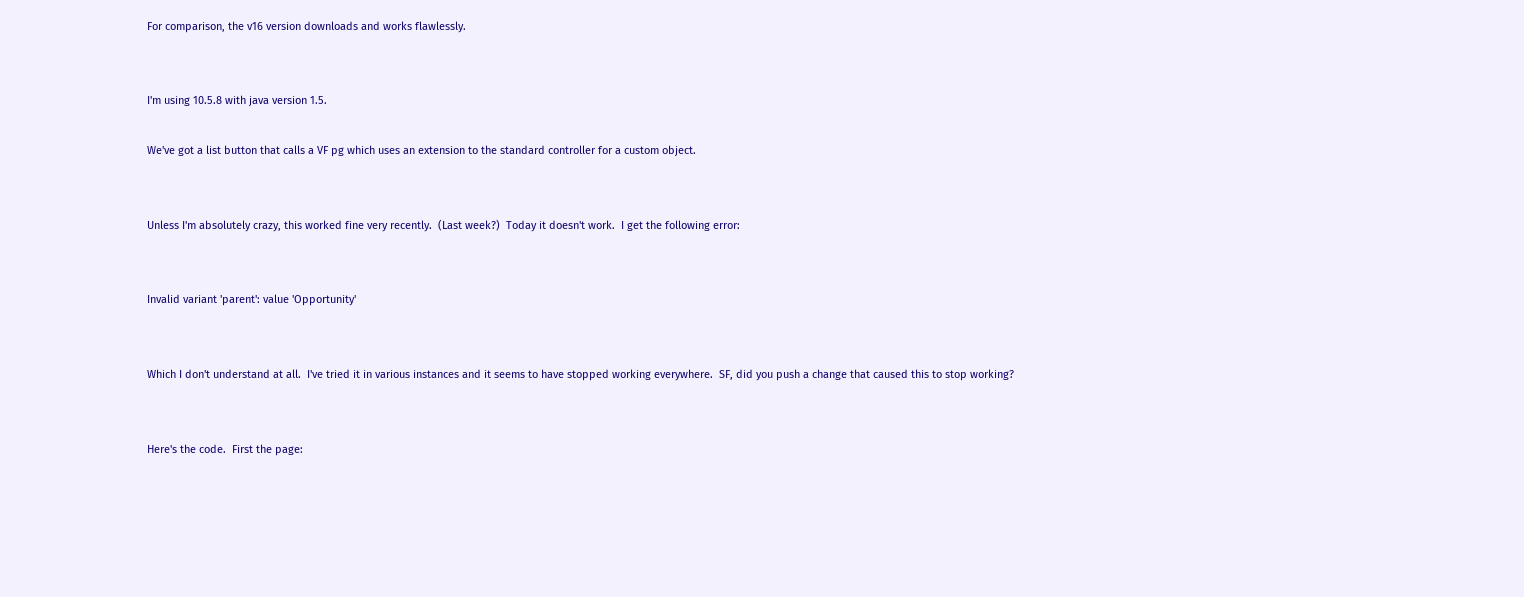For comparison, the v16 version downloads and works flawlessly.


I'm using 10.5.8 with java version 1.5.

We've got a list button that calls a VF pg which uses an extension to the standard controller for a custom object.


Unless I'm absolutely crazy, this worked fine very recently.  (Last week?)  Today it doesn't work.  I get the following error:


Invalid variant 'parent': value 'Opportunity'


Which I don't understand at all.  I've tried it in various instances and it seems to have stopped working everywhere.  SF, did you push a change that caused this to stop working?


Here's the code.  First the page: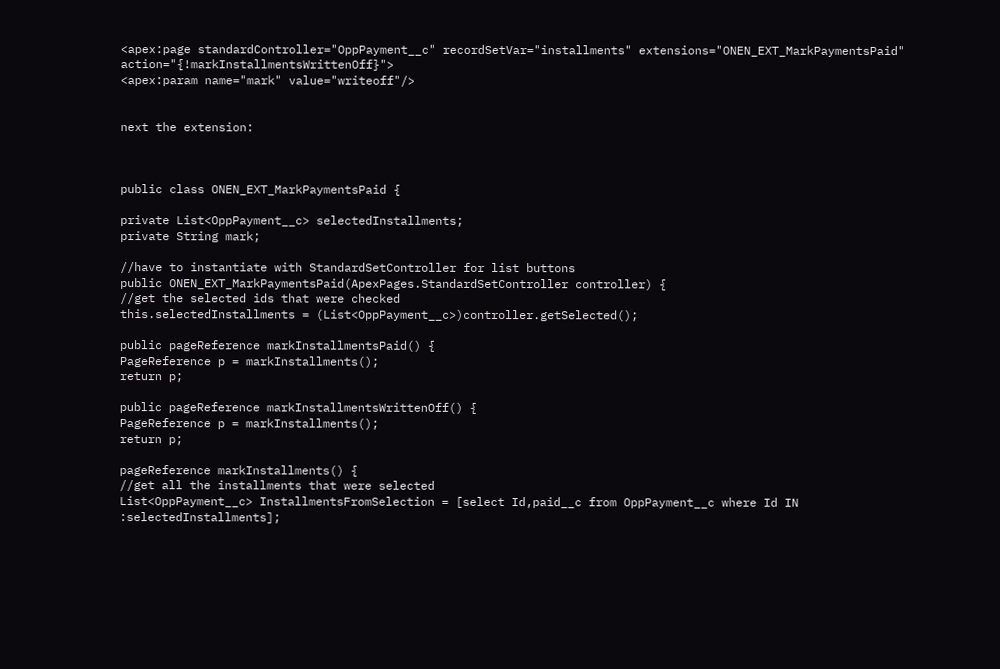<apex:page standardController="OppPayment__c" recordSetVar="installments" extensions="ONEN_EXT_MarkPaymentsPaid" action="{!markInstallmentsWrittenOff}">
<apex:param name="mark" value="writeoff"/>


next the extension:



public class ONEN_EXT_MarkPaymentsPaid {

private List<OppPayment__c> selectedInstallments;
private String mark;

//have to instantiate with StandardSetController for list buttons
public ONEN_EXT_MarkPaymentsPaid(ApexPages.StandardSetController controller) {
//get the selected ids that were checked
this.selectedInstallments = (List<OppPayment__c>)controller.getSelected();

public pageReference markInstallmentsPaid() {
PageReference p = markInstallments();
return p;

public pageReference markInstallmentsWrittenOff() {
PageReference p = markInstallments();
return p;

pageReference markInstallments() {
//get all the installments that were selected
List<OppPayment__c> InstallmentsFromSelection = [select Id,paid__c from OppPayment__c where Id IN :selectedInstallments];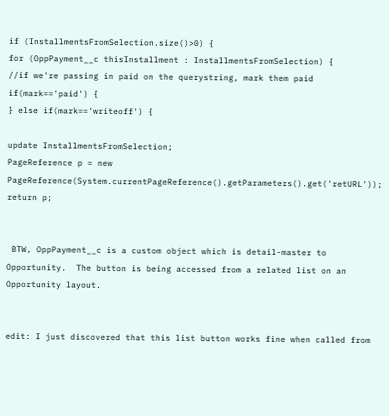if (InstallmentsFromSelection.size()>0) {
for (OppPayment__c thisInstallment : InstallmentsFromSelection) {
//if we're passing in paid on the querystring, mark them paid
if(mark=='paid') {
} else if(mark=='writeoff') {

update InstallmentsFromSelection;
PageReference p = new PageReference(System.currentPageReference().getParameters().get('retURL'));
return p;


 BTW, OppPayment__c is a custom object which is detail-master to Opportunity.  The button is being accessed from a related list on an Opportunity layout.


edit: I just discovered that this list button works fine when called from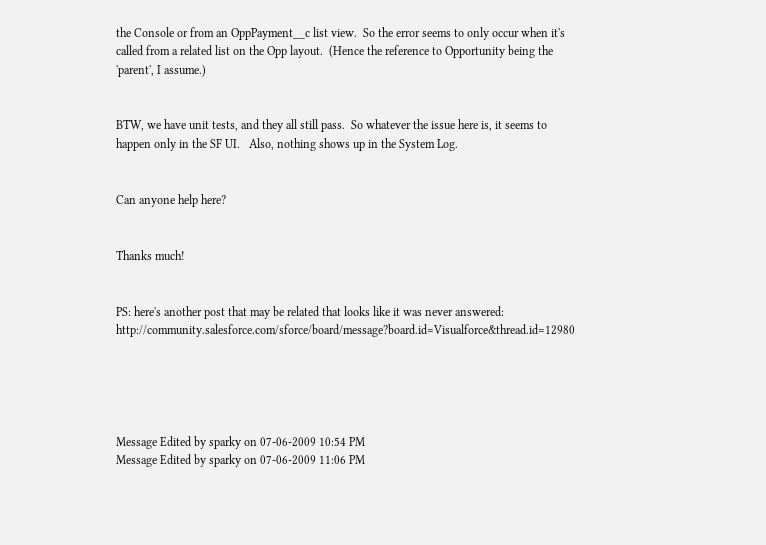the Console or from an OppPayment__c list view.  So the error seems to only occur when it's called from a related list on the Opp layout.  (Hence the reference to Opportunity being the 'parent', I assume.)


BTW, we have unit tests, and they all still pass.  So whatever the issue here is, it seems to happen only in the SF UI.   Also, nothing shows up in the System Log.


Can anyone help here?


Thanks much!


PS: here's another post that may be related that looks like it was never answered: http://community.salesforce.com/sforce/board/message?board.id=Visualforce&thread.id=12980





Message Edited by sparky on 07-06-2009 10:54 PM
Message Edited by sparky on 07-06-2009 11:06 PM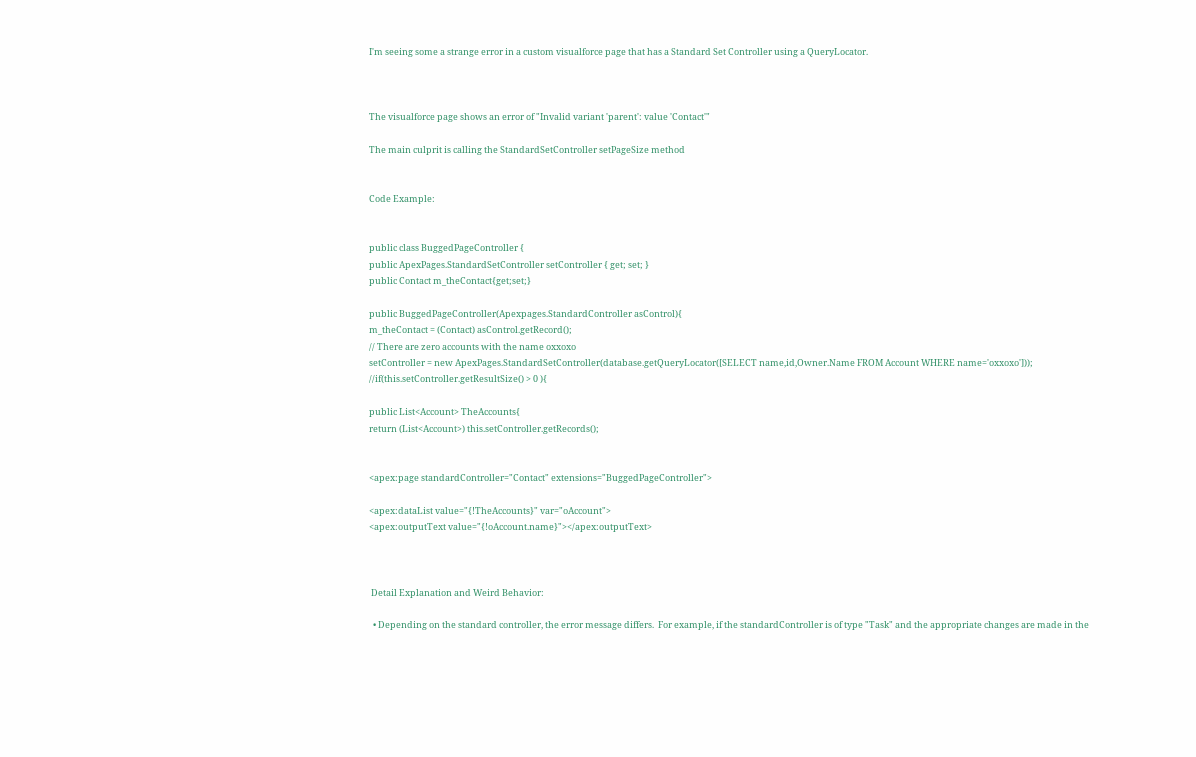I'm seeing some a strange error in a custom visualforce page that has a Standard Set Controller using a QueryLocator.



The visualforce page shows an error of "Invalid variant 'parent': value 'Contact'"

The main culprit is calling the StandardSetController setPageSize method


Code Example:


public class BuggedPageController {
public ApexPages.StandardSetController setController { get; set; }
public Contact m_theContact{get;set;}

public BuggedPageController(Apexpages.StandardController asControl){
m_theContact = (Contact) asControl.getRecord();
// There are zero accounts with the name oxxoxo
setController = new ApexPages.StandardSetController(database.getQueryLocator([SELECT name,id,Owner.Name FROM Account WHERE name='oxxoxo']));
//if(this.setController.getResultSize() > 0 ){

public List<Account> TheAccounts{
return (List<Account>) this.setController.getRecords();


<apex:page standardController="Contact" extensions="BuggedPageController">

<apex:dataList value="{!TheAccounts}" var="oAccount">
<apex:outputText value="{!oAccount.name}"></apex:outputText>



 Detail Explanation and Weird Behavior:

  • Depending on the standard controller, the error message differs.  For example, if the standardController is of type "Task" and the appropriate changes are made in the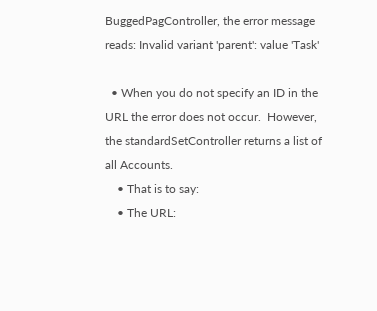BuggedPagController, the error message reads: Invalid variant 'parent': value 'Task'

  • When you do not specify an ID in the URL the error does not occur.  However, the standardSetController returns a list of all Accounts.
    • That is to say:
    • The URL: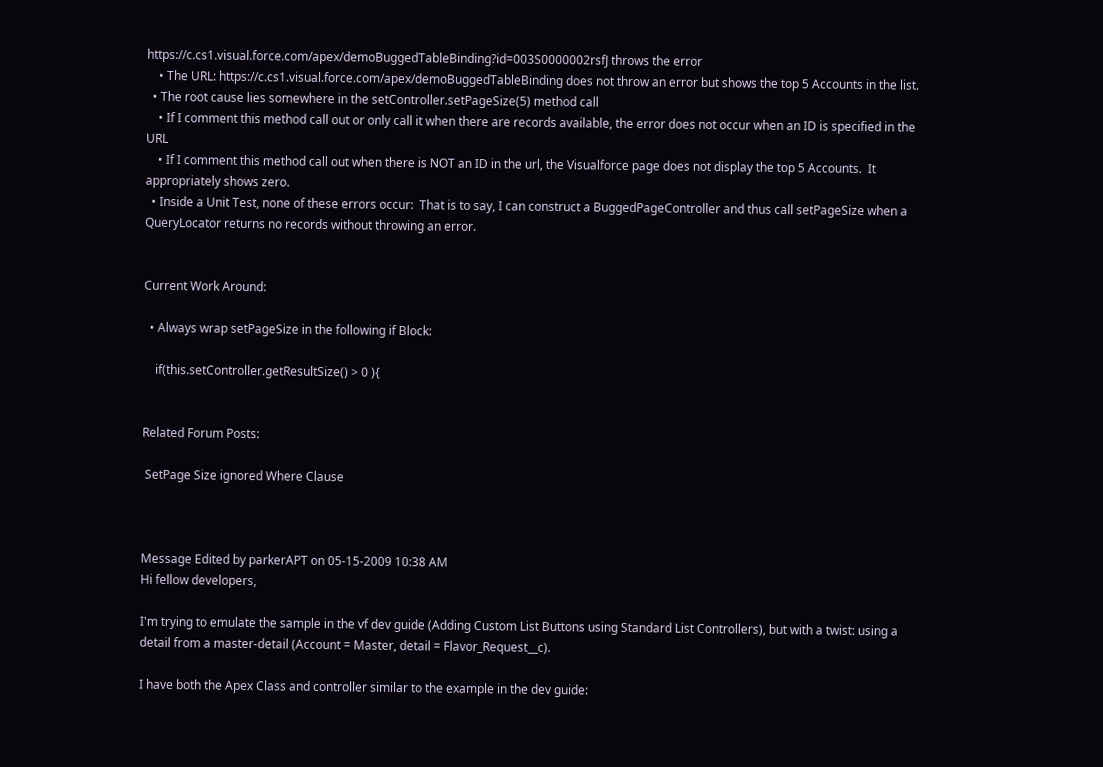https://c.cs1.visual.force.com/apex/demoBuggedTableBinding?id=003S0000002rsfJ throws the error
    • The URL: https://c.cs1.visual.force.com/apex/demoBuggedTableBinding does not throw an error but shows the top 5 Accounts in the list.
  • The root cause lies somewhere in the setController.setPageSize(5) method call
    • If I comment this method call out or only call it when there are records available, the error does not occur when an ID is specified in the URL
    • If I comment this method call out when there is NOT an ID in the url, the Visualforce page does not display the top 5 Accounts.  It appropriately shows zero.
  • Inside a Unit Test, none of these errors occur:  That is to say, I can construct a BuggedPageController and thus call setPageSize when a QueryLocator returns no records without throwing an error.


Current Work Around:

  • Always wrap setPageSize in the following if Block:

    if(this.setController.getResultSize() > 0 ){


Related Forum Posts:

 SetPage Size ignored Where Clause



Message Edited by parkerAPT on 05-15-2009 10:38 AM
Hi fellow developers,

I'm trying to emulate the sample in the vf dev guide (Adding Custom List Buttons using Standard List Controllers), but with a twist: using a detail from a master-detail (Account = Master, detail = Flavor_Request__c).

I have both the Apex Class and controller similar to the example in the dev guide: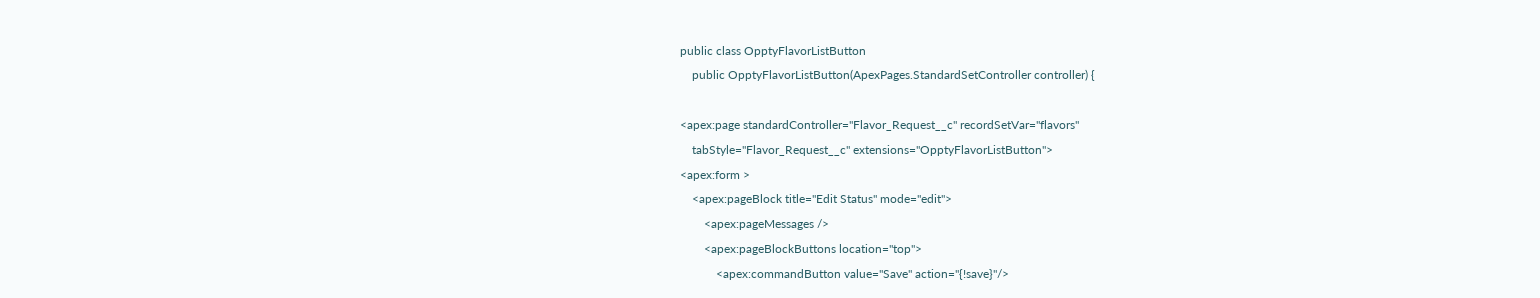public class OpptyFlavorListButton
    public OpptyFlavorListButton(ApexPages.StandardSetController controller) {

<apex:page standardController="Flavor_Request__c" recordSetVar="flavors"
    tabStyle="Flavor_Request__c" extensions="OpptyFlavorListButton">
<apex:form >
    <apex:pageBlock title="Edit Status" mode="edit">
        <apex:pageMessages />
        <apex:pageBlockButtons location="top">
            <apex:commandButton value="Save" action="{!save}"/>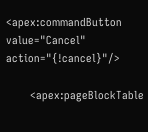<apex:commandButton value="Cancel" action="{!cancel}"/>

        <apex:pageBlockTable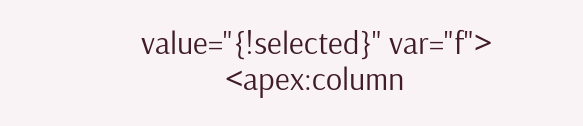value="{!selected}" var="f">
            <apex:column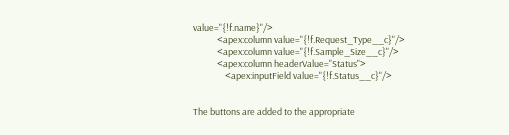value="{!f.name}"/>
            <apex:column value="{!f.Request_Type__c}"/>
            <apex:column value="{!f.Sample_Size__c}"/>
            <apex:column headerValue="Status">
                <apex:inputField value="{!f.Status__c}"/>


The buttons are added to the appropriate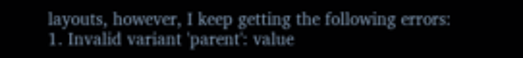layouts, however, I keep getting the following errors:
1. Invalid variant 'parent': value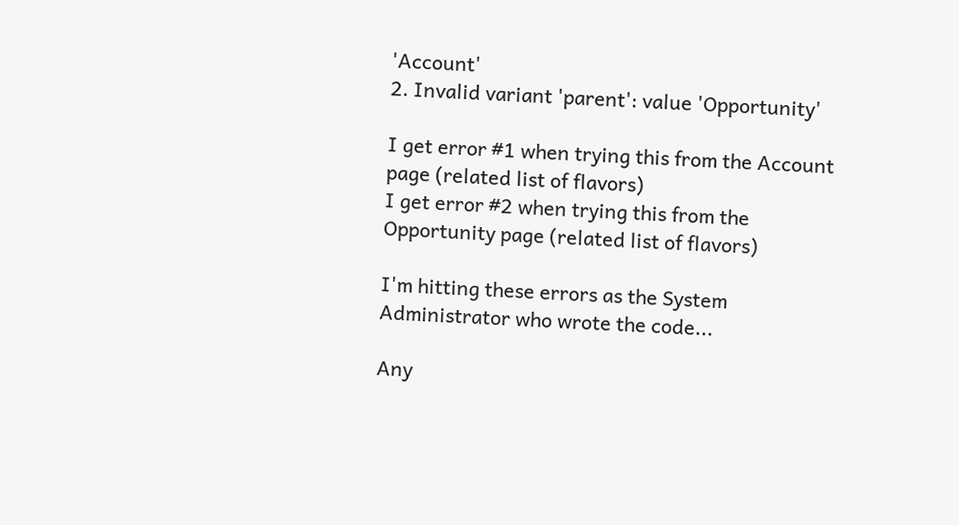'Account'
2. Invalid variant 'parent': value 'Opportunity'

I get error #1 when trying this from the Account page (related list of flavors)
I get error #2 when trying this from the Opportunity page (related list of flavors)

I'm hitting these errors as the System Administrator who wrote the code...

Any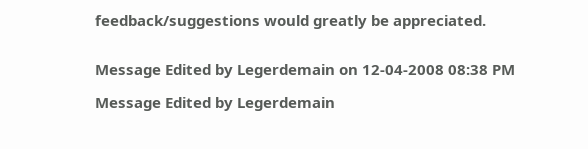feedback/suggestions would greatly be appreciated.


Message Edited by Legerdemain on 12-04-2008 08:38 PM

Message Edited by Legerdemain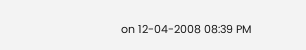on 12-04-2008 08:39 PM